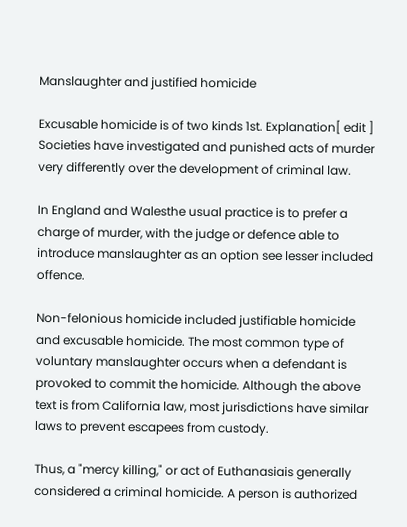Manslaughter and justified homicide

Excusable homicide is of two kinds 1st. Explanation[ edit ] Societies have investigated and punished acts of murder very differently over the development of criminal law.

In England and Walesthe usual practice is to prefer a charge of murder, with the judge or defence able to introduce manslaughter as an option see lesser included offence.

Non-felonious homicide included justifiable homicide and excusable homicide. The most common type of voluntary manslaughter occurs when a defendant is provoked to commit the homicide. Although the above text is from California law, most jurisdictions have similar laws to prevent escapees from custody.

Thus, a "mercy killing," or act of Euthanasiais generally considered a criminal homicide. A person is authorized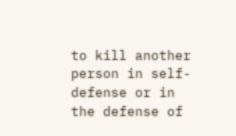to kill another person in self-defense or in the defense of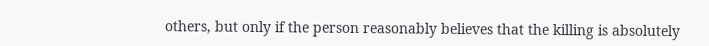others, but only if the person reasonably believes that the killing is absolutely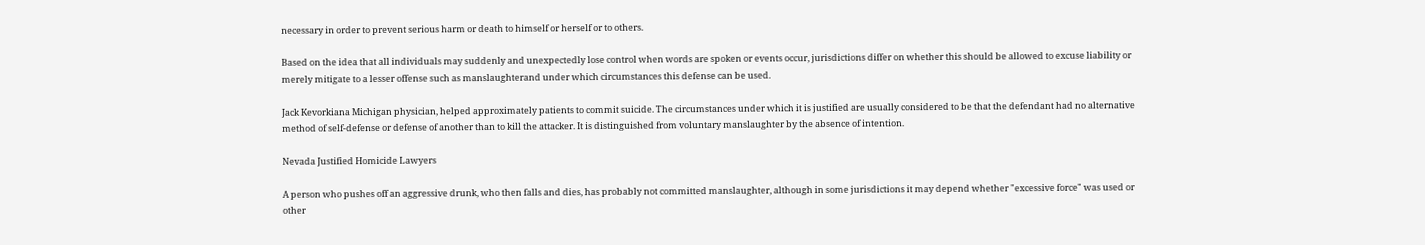necessary in order to prevent serious harm or death to himself or herself or to others.

Based on the idea that all individuals may suddenly and unexpectedly lose control when words are spoken or events occur, jurisdictions differ on whether this should be allowed to excuse liability or merely mitigate to a lesser offense such as manslaughterand under which circumstances this defense can be used.

Jack Kevorkiana Michigan physician, helped approximately patients to commit suicide. The circumstances under which it is justified are usually considered to be that the defendant had no alternative method of self-defense or defense of another than to kill the attacker. It is distinguished from voluntary manslaughter by the absence of intention.

Nevada Justified Homicide Lawyers

A person who pushes off an aggressive drunk, who then falls and dies, has probably not committed manslaughter, although in some jurisdictions it may depend whether "excessive force" was used or other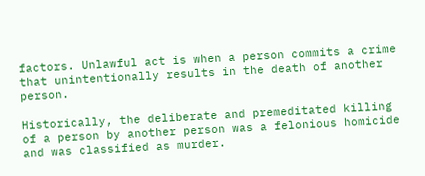factors. Unlawful act is when a person commits a crime that unintentionally results in the death of another person.

Historically, the deliberate and premeditated killing of a person by another person was a felonious homicide and was classified as murder.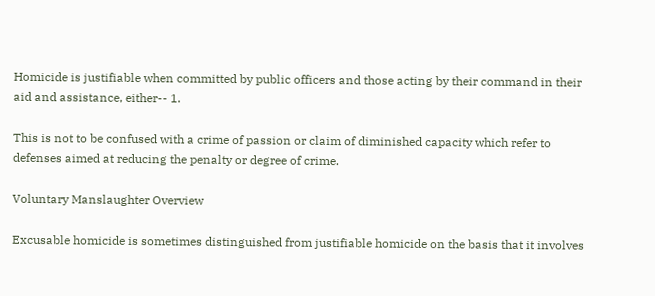Homicide is justifiable when committed by public officers and those acting by their command in their aid and assistance, either-- 1.

This is not to be confused with a crime of passion or claim of diminished capacity which refer to defenses aimed at reducing the penalty or degree of crime.

Voluntary Manslaughter Overview

Excusable homicide is sometimes distinguished from justifiable homicide on the basis that it involves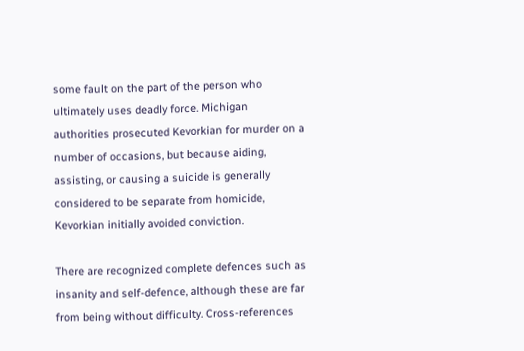some fault on the part of the person who ultimately uses deadly force. Michigan authorities prosecuted Kevorkian for murder on a number of occasions, but because aiding, assisting, or causing a suicide is generally considered to be separate from homicide, Kevorkian initially avoided conviction.

There are recognized complete defences such as insanity and self-defence, although these are far from being without difficulty. Cross-references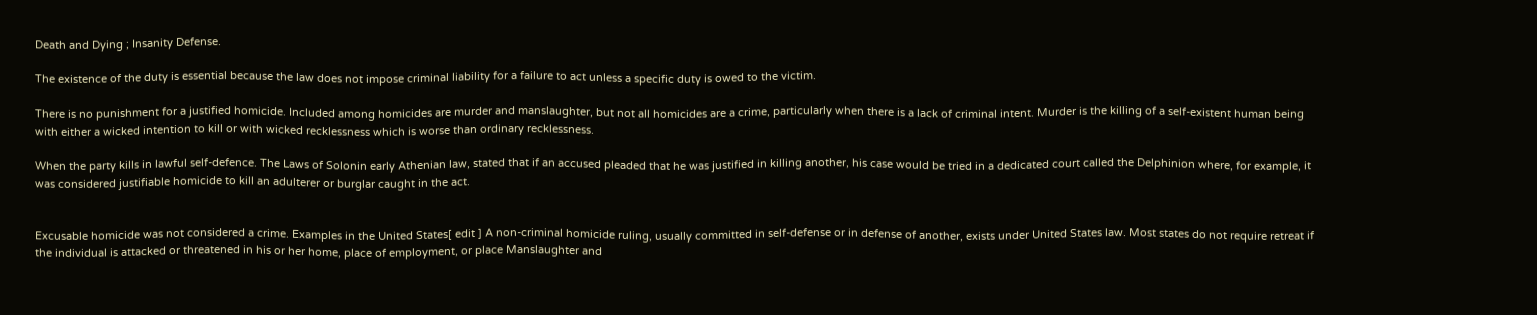Death and Dying ; Insanity Defense.

The existence of the duty is essential because the law does not impose criminal liability for a failure to act unless a specific duty is owed to the victim.

There is no punishment for a justified homicide. Included among homicides are murder and manslaughter, but not all homicides are a crime, particularly when there is a lack of criminal intent. Murder is the killing of a self-existent human being with either a wicked intention to kill or with wicked recklessness which is worse than ordinary recklessness.

When the party kills in lawful self-defence. The Laws of Solonin early Athenian law, stated that if an accused pleaded that he was justified in killing another, his case would be tried in a dedicated court called the Delphinion where, for example, it was considered justifiable homicide to kill an adulterer or burglar caught in the act.


Excusable homicide was not considered a crime. Examples in the United States[ edit ] A non-criminal homicide ruling, usually committed in self-defense or in defense of another, exists under United States law. Most states do not require retreat if the individual is attacked or threatened in his or her home, place of employment, or place Manslaughter and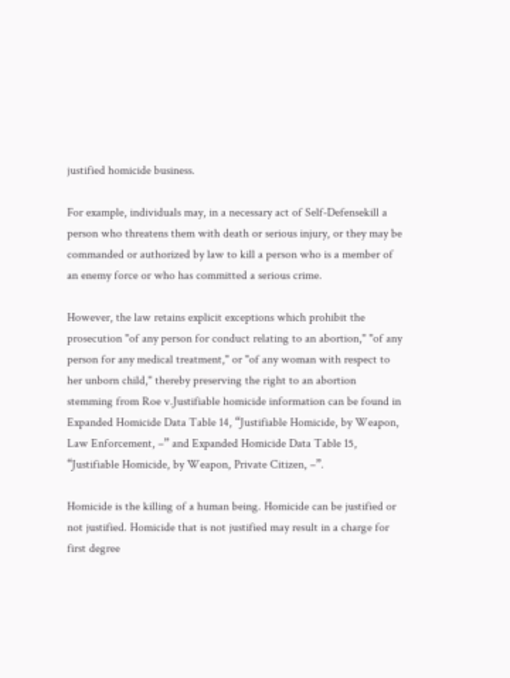justified homicide business.

For example, individuals may, in a necessary act of Self-Defensekill a person who threatens them with death or serious injury, or they may be commanded or authorized by law to kill a person who is a member of an enemy force or who has committed a serious crime.

However, the law retains explicit exceptions which prohibit the prosecution "of any person for conduct relating to an abortion," "of any person for any medical treatment," or "of any woman with respect to her unborn child," thereby preserving the right to an abortion stemming from Roe v.Justifiable homicide information can be found in Expanded Homicide Data Table 14, “Justifiable Homicide, by Weapon, Law Enforcement, –” and Expanded Homicide Data Table 15, “Justifiable Homicide, by Weapon, Private Citizen, –”.

Homicide is the killing of a human being. Homicide can be justified or not justified. Homicide that is not justified may result in a charge for first degree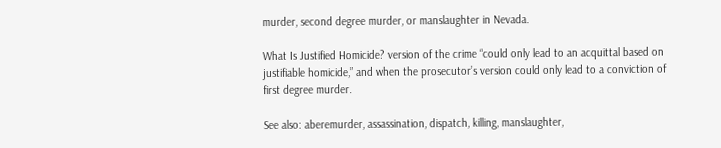murder, second degree murder, or manslaughter in Nevada.

What Is Justified Homicide? version of the crime “could only lead to an acquittal based on justifiable homicide,” and when the prosecutor’s version could only lead to a conviction of first degree murder.

See also: aberemurder, assassination, dispatch, killing, manslaughter,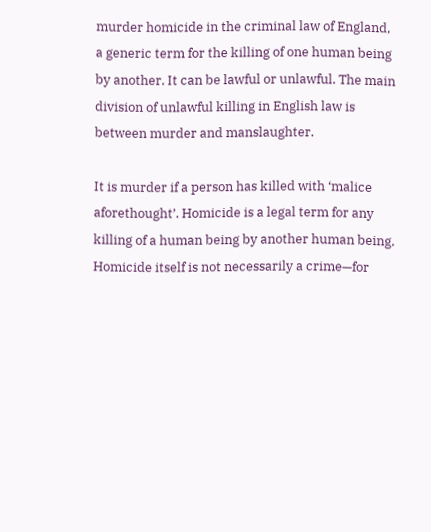murder homicide in the criminal law of England, a generic term for the killing of one human being by another. It can be lawful or unlawful. The main division of unlawful killing in English law is between murder and manslaughter.

It is murder if a person has killed with ‘malice aforethought’. Homicide is a legal term for any killing of a human being by another human being. Homicide itself is not necessarily a crime—for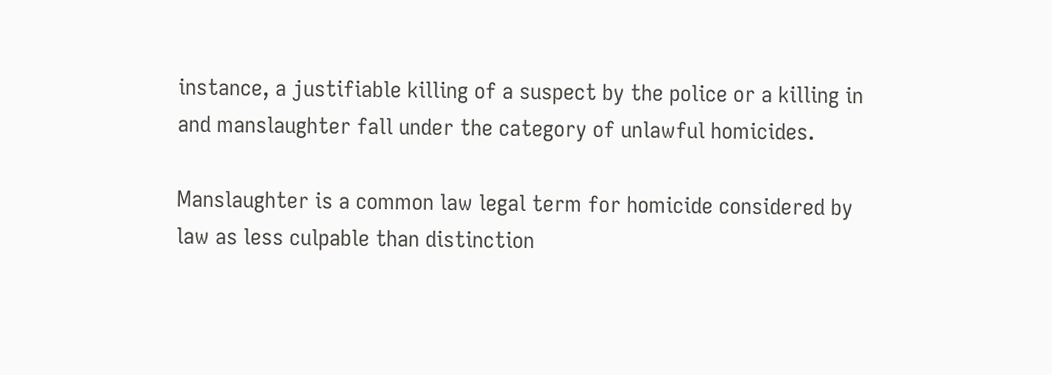instance, a justifiable killing of a suspect by the police or a killing in and manslaughter fall under the category of unlawful homicides.

Manslaughter is a common law legal term for homicide considered by law as less culpable than distinction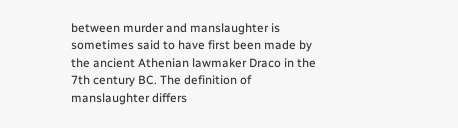between murder and manslaughter is sometimes said to have first been made by the ancient Athenian lawmaker Draco in the 7th century BC. The definition of manslaughter differs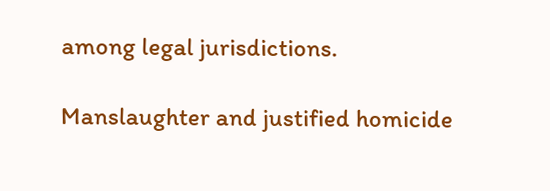among legal jurisdictions.

Manslaughter and justified homicide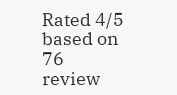Rated 4/5 based on 76 review